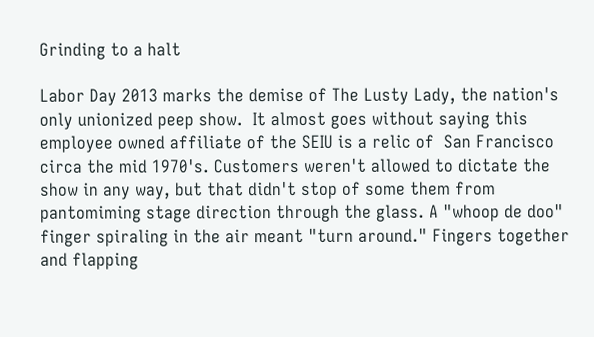Grinding to a halt

Labor Day 2013 marks the demise of The Lusty Lady, the nation's only unionized peep show.  It almost goes without saying this employee owned affiliate of the SEIU is a relic of  San Francisco circa the mid 1970's. Customers weren't allowed to dictate the show in any way, but that didn't stop of some them from pantomiming stage direction through the glass. A "whoop de doo" finger spiraling in the air meant "turn around." Fingers together and flapping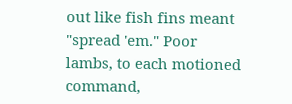out like fish fins meant "spread 'em." Poor lambs, to each motioned command,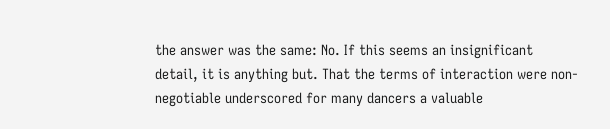the answer was the same: No. If this seems an insignificant detail, it is anything but. That the terms of interaction were non-negotiable underscored for many dancers a valuable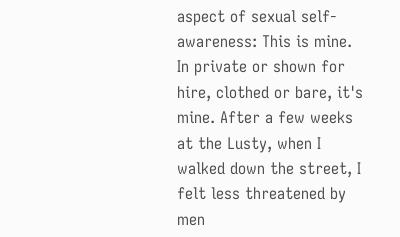aspect of sexual self-awareness: This is mine. In private or shown for hire, clothed or bare, it's mine. After a few weeks at the Lusty, when I walked down the street, I felt less threatened by men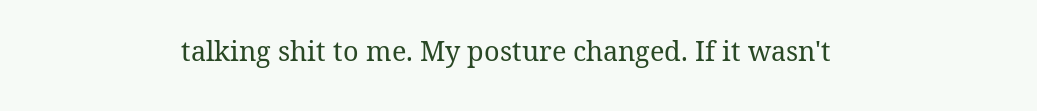talking shit to me. My posture changed. If it wasn't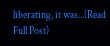liberating, it was...(Read Full Post)